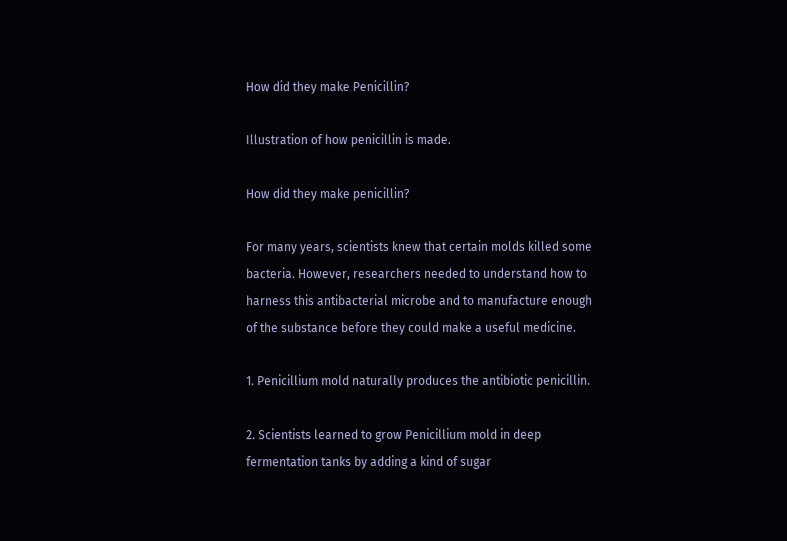How did they make Penicillin?

Illustration of how penicillin is made.

How did they make penicillin?

For many years, scientists knew that certain molds killed some bacteria. However, researchers needed to understand how to harness this antibacterial microbe and to manufacture enough of the substance before they could make a useful medicine.

1. Penicillium mold naturally produces the antibiotic penicillin.

2. Scientists learned to grow Penicillium mold in deep fermentation tanks by adding a kind of sugar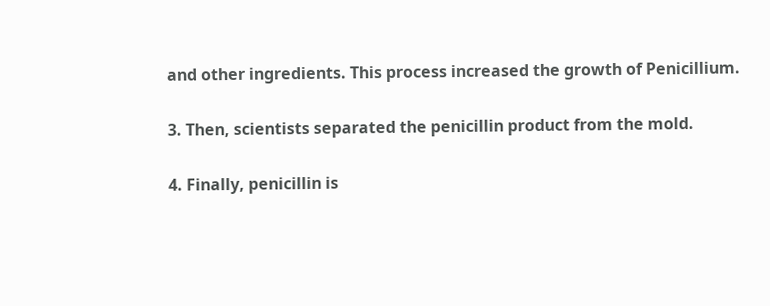and other ingredients. This process increased the growth of Penicillium.

3. Then, scientists separated the penicillin product from the mold.

4. Finally, penicillin is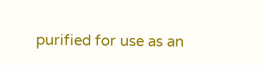purified for use as an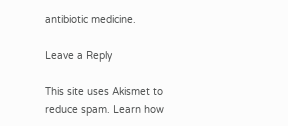antibiotic medicine.

Leave a Reply

This site uses Akismet to reduce spam. Learn how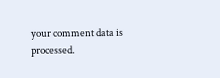your comment data is processed.